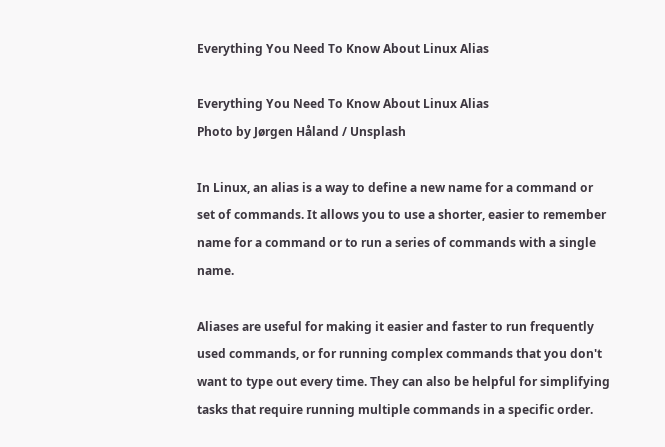Everything You Need To Know About Linux Alias

Everything You Need To Know About Linux Alias
Photo by Jørgen Håland / Unsplash

In Linux, an alias is a way to define a new name for a command or set of commands. It allows you to use a shorter, easier to remember name for a command or to run a series of commands with a single name.

Aliases are useful for making it easier and faster to run frequently used commands, or for running complex commands that you don't want to type out every time. They can also be helpful for simplifying tasks that require running multiple commands in a specific order.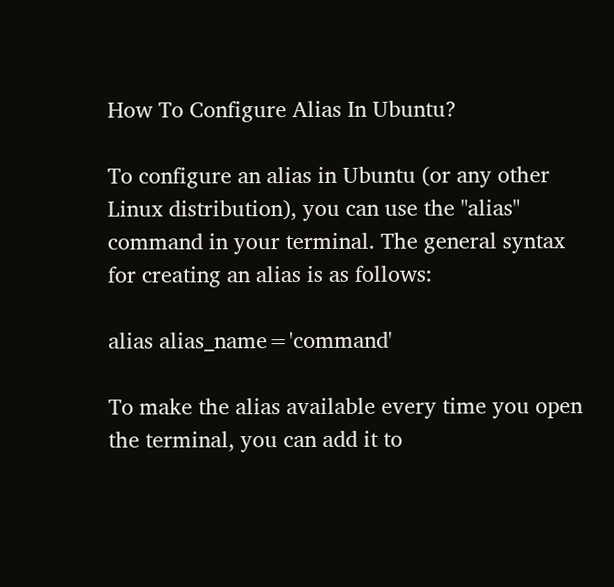How To Configure Alias In Ubuntu?

To configure an alias in Ubuntu (or any other Linux distribution), you can use the "alias" command in your terminal. The general syntax for creating an alias is as follows:

alias alias_name='command'

To make the alias available every time you open the terminal, you can add it to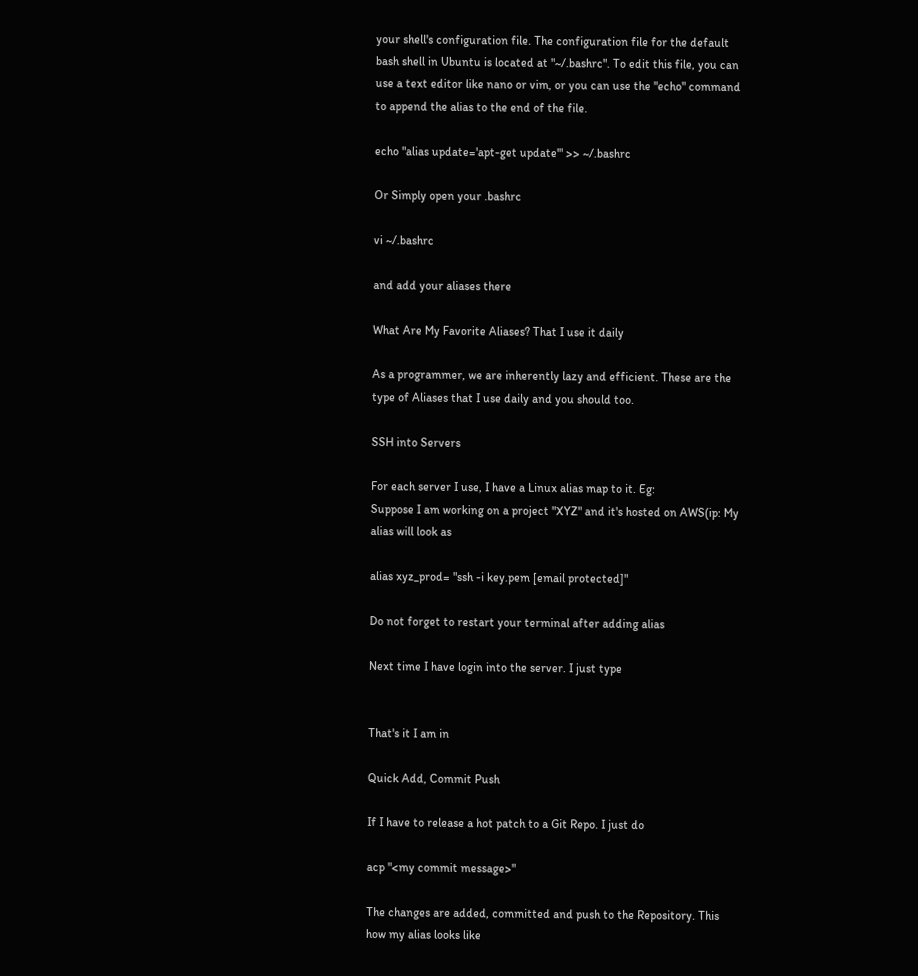your shell's configuration file. The configuration file for the default bash shell in Ubuntu is located at "~/.bashrc". To edit this file, you can use a text editor like nano or vim, or you can use the "echo" command to append the alias to the end of the file.

echo "alias update='apt-get update'" >> ~/.bashrc

Or Simply open your .bashrc

vi ~/.bashrc

and add your aliases there

What Are My Favorite Aliases? That I use it daily

As a programmer, we are inherently lazy and efficient. These are the type of Aliases that I use daily and you should too.

SSH into Servers

For each server I use, I have a Linux alias map to it. Eg:
Suppose I am working on a project "XYZ" and it's hosted on AWS(ip: My alias will look as

alias xyz_prod= "ssh -i key.pem [email protected]"

Do not forget to restart your terminal after adding alias

Next time I have login into the server. I just type


That's it I am in

Quick Add, Commit Push

If I have to release a hot patch to a Git Repo. I just do

acp "<my commit message>"

The changes are added, committed and push to the Repository. This how my alias looks like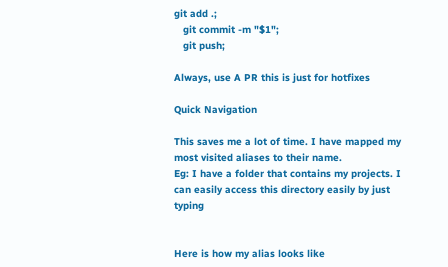git add .;
   git commit -m "$1";
   git push;

Always, use A PR this is just for hotfixes

Quick Navigation

This saves me a lot of time. I have mapped my most visited aliases to their name.
Eg: I have a folder that contains my projects. I can easily access this directory easily by just typing


Here is how my alias looks like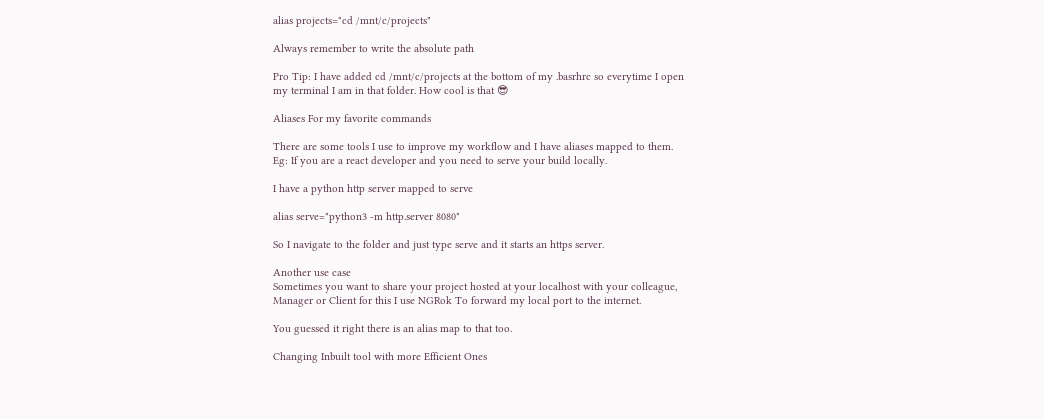alias projects="cd /mnt/c/projects"

Always remember to write the absolute path

Pro Tip: I have added cd /mnt/c/projects at the bottom of my .basrhrc so everytime I open my terminal I am in that folder. How cool is that 😎

Aliases For my favorite commands

There are some tools I use to improve my workflow and I have aliases mapped to them.
Eg: If you are a react developer and you need to serve your build locally.

I have a python http server mapped to serve

alias serve="python3 -m http.server 8080"

So I navigate to the folder and just type serve and it starts an https server.

Another use case
Sometimes you want to share your project hosted at your localhost with your colleague, Manager or Client for this I use NGRok To forward my local port to the internet.

You guessed it right there is an alias map to that too.

Changing Inbuilt tool with more Efficient Ones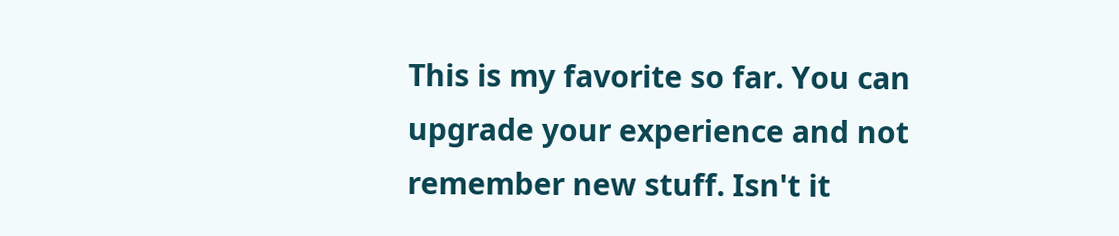This is my favorite so far. You can upgrade your experience and not remember new stuff. Isn't it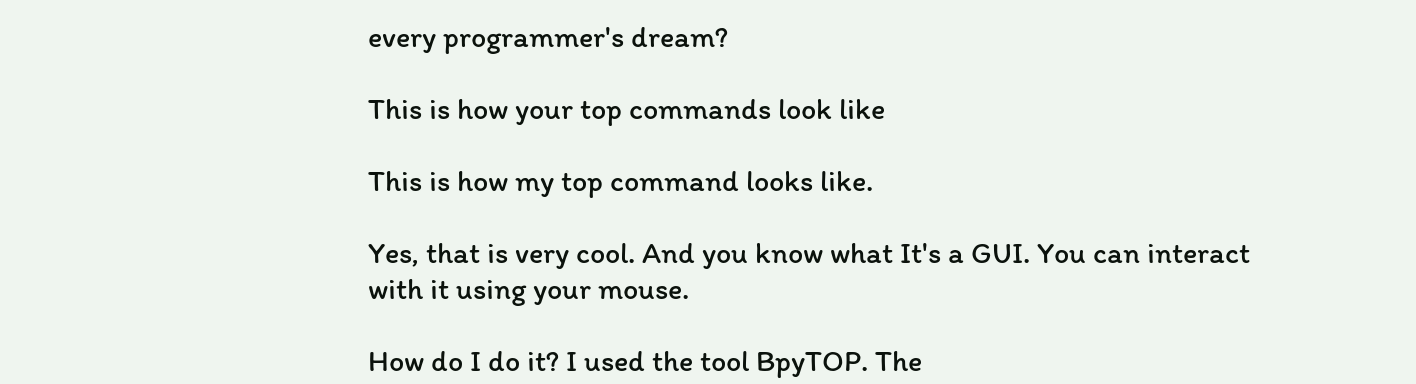every programmer's dream?

This is how your top commands look like

This is how my top command looks like.

Yes, that is very cool. And you know what It's a GUI. You can interact with it using your mouse.

How do I do it? I used the tool BpyTOP. The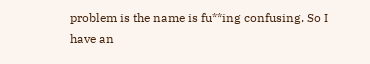problem is the name is fu**ing confusing. So I have an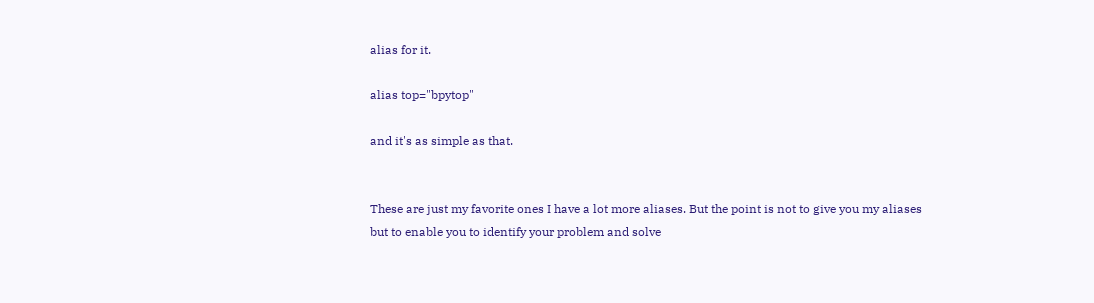alias for it.

alias top="bpytop"

and it's as simple as that.


These are just my favorite ones I have a lot more aliases. But the point is not to give you my aliases but to enable you to identify your problem and solve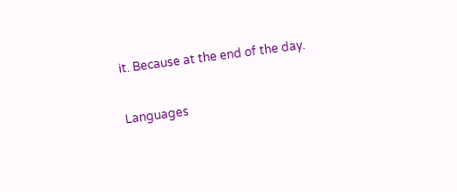it. Because at the end of the day.

Languages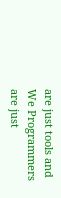are just tools and We Programmers are just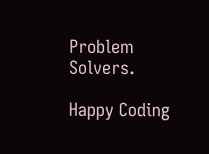Problem Solvers.

Happy Coding